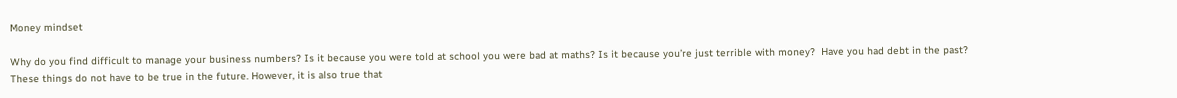Money mindset

Why do you find difficult to manage your business numbers? Is it because you were told at school you were bad at maths? Is it because you’re just terrible with money?  Have you had debt in the past?
These things do not have to be true in the future. However, it is also true that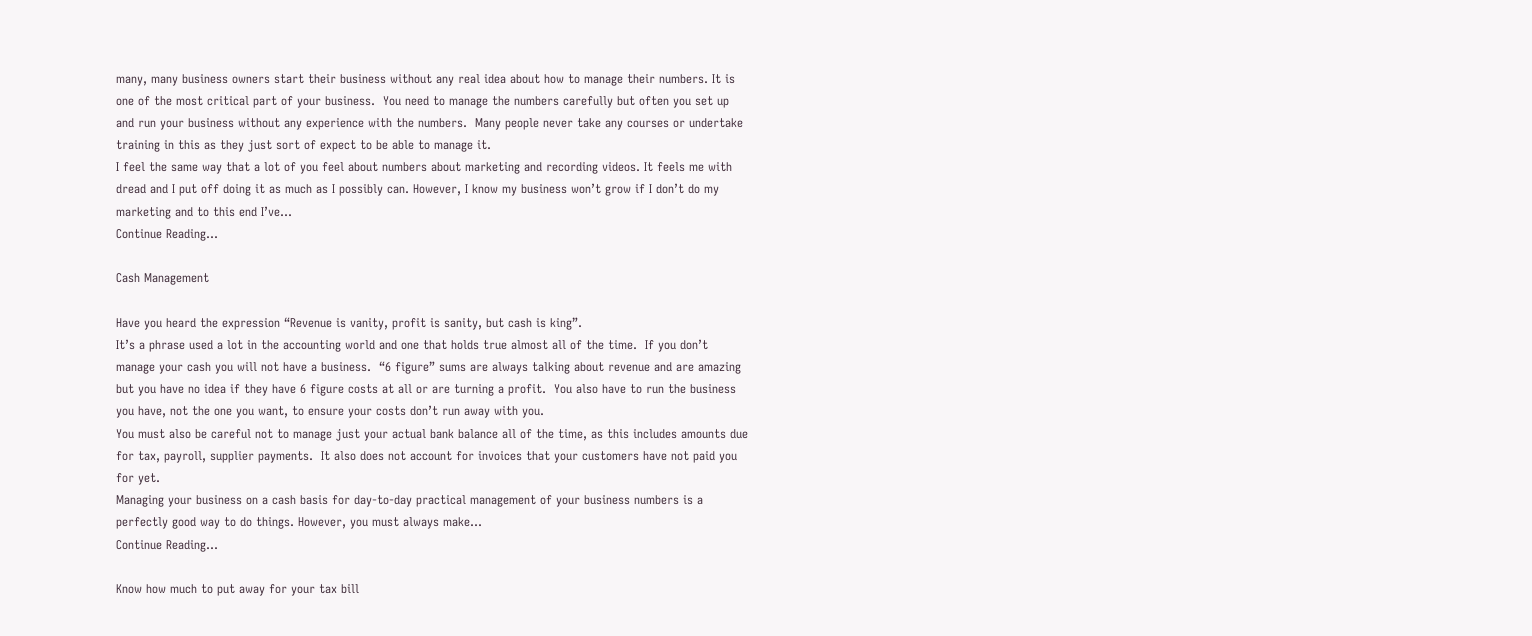many, many business owners start their business without any real idea about how to manage their numbers. It is one of the most critical part of your business.  You need to manage the numbers carefully but often you set up and run your business without any experience with the numbers.  Many people never take any courses or undertake training in this as they just sort of expect to be able to manage it.
I feel the same way that a lot of you feel about numbers about marketing and recording videos. It feels me with dread and I put off doing it as much as I possibly can. However, I know my business won’t grow if I don’t do my marketing and to this end I’ve...
Continue Reading...

Cash Management

Have you heard the expression “Revenue is vanity, profit is sanity, but cash is king”.
It’s a phrase used a lot in the accounting world and one that holds true almost all of the time.  If you don’t manage your cash you will not have a business.  “6 figure” sums are always talking about revenue and are amazing but you have no idea if they have 6 figure costs at all or are turning a profit.  You also have to run the business you have, not the one you want, to ensure your costs don’t run away with you.
You must also be careful not to manage just your actual bank balance all of the time, as this includes amounts due for tax, payroll, supplier payments.  It also does not account for invoices that your customers have not paid you for yet.
Managing your business on a cash basis for day-to-day practical management of your business numbers is a perfectly good way to do things. However, you must always make...
Continue Reading...

Know how much to put away for your tax bill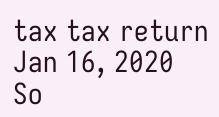tax tax return Jan 16, 2020
So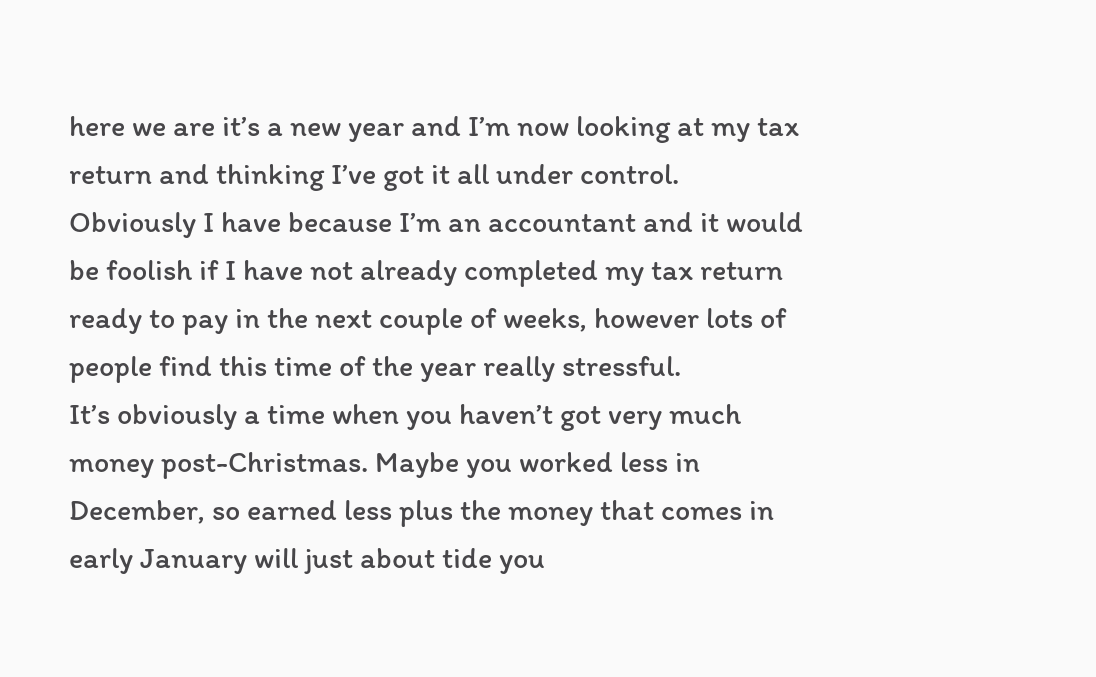here we are it’s a new year and I’m now looking at my tax return and thinking I’ve got it all under control.
Obviously I have because I’m an accountant and it would be foolish if I have not already completed my tax return ready to pay in the next couple of weeks, however lots of people find this time of the year really stressful.
It’s obviously a time when you haven’t got very much money post-Christmas. Maybe you worked less in December, so earned less plus the money that comes in early January will just about tide you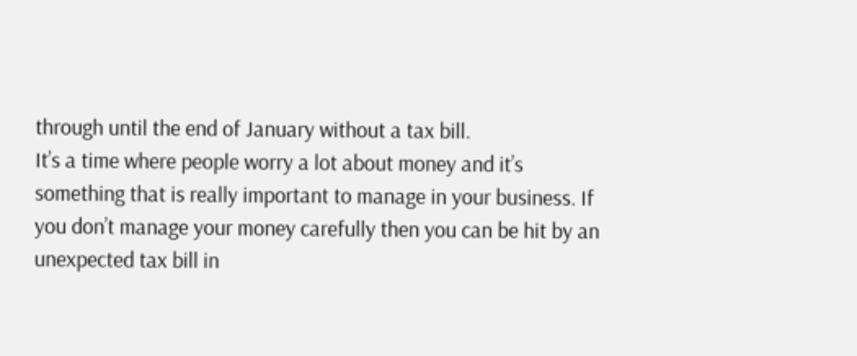through until the end of January without a tax bill.
It’s a time where people worry a lot about money and it’s something that is really important to manage in your business. If you don’t manage your money carefully then you can be hit by an unexpected tax bill in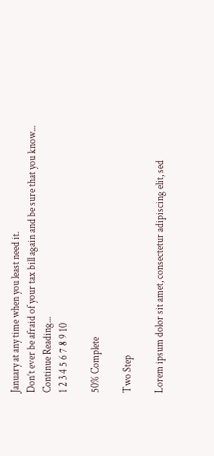January at any time when you least need it.
Don’t ever be afraid of your tax bill again and be sure that you know...
Continue Reading...
1 2 3 4 5 6 7 8 9 10

50% Complete

Two Step

Lorem ipsum dolor sit amet, consectetur adipiscing elit, sed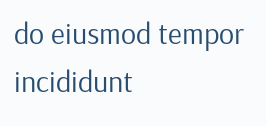do eiusmod tempor incididunt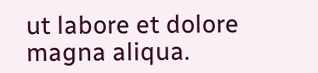ut labore et dolore magna aliqua.